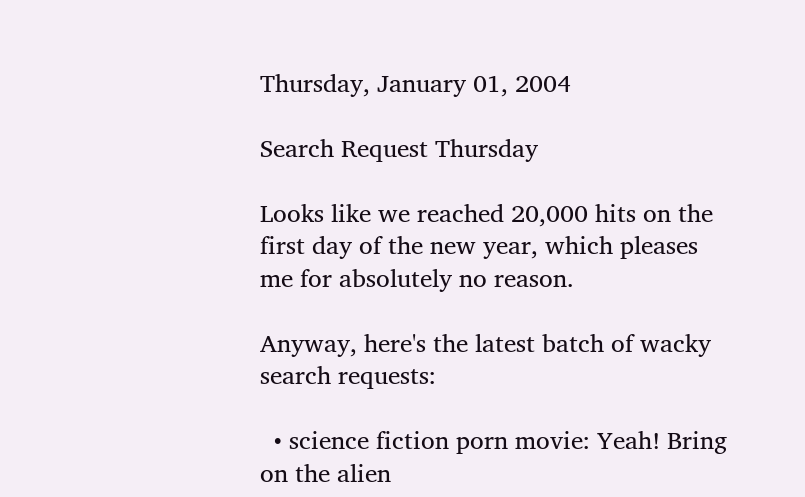Thursday, January 01, 2004

Search Request Thursday

Looks like we reached 20,000 hits on the first day of the new year, which pleases me for absolutely no reason.

Anyway, here's the latest batch of wacky search requests:

  • science fiction porn movie: Yeah! Bring on the alien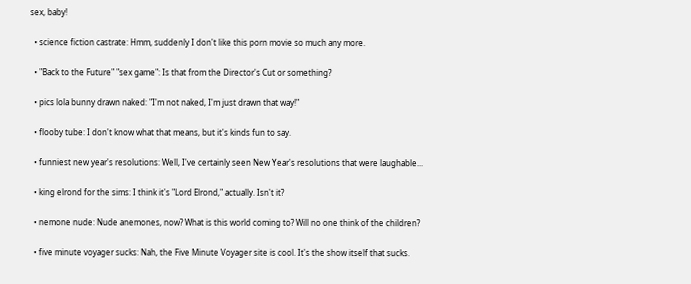sex, baby!

  • science fiction castrate: Hmm, suddenly I don't like this porn movie so much any more.

  • "Back to the Future" "sex game": Is that from the Director's Cut or something?

  • pics lola bunny drawn naked: "I'm not naked, I'm just drawn that way!"

  • flooby tube: I don't know what that means, but it's kinds fun to say.

  • funniest new year's resolutions: Well, I've certainly seen New Year's resolutions that were laughable...

  • king elrond for the sims: I think it's "Lord Elrond," actually. Isn't it?

  • nemone nude: Nude anemones, now? What is this world coming to? Will no one think of the children?

  • five minute voyager sucks: Nah, the Five Minute Voyager site is cool. It's the show itself that sucks.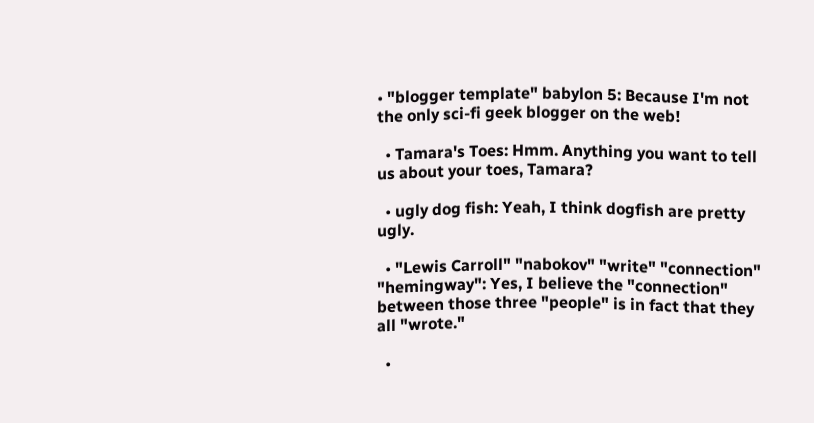• "blogger template" babylon 5: Because I'm not the only sci-fi geek blogger on the web!

  • Tamara's Toes: Hmm. Anything you want to tell us about your toes, Tamara?

  • ugly dog fish: Yeah, I think dogfish are pretty ugly.

  • "Lewis Carroll" "nabokov" "write" "connection" "hemingway": Yes, I believe the "connection" between those three "people" is in fact that they all "wrote."

  •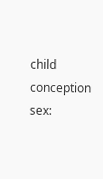child conception sex: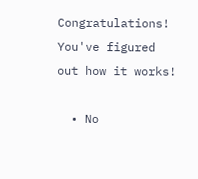Congratulations! You've figured out how it works!

  • No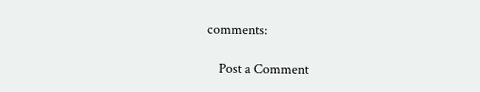comments:

    Post a Comment